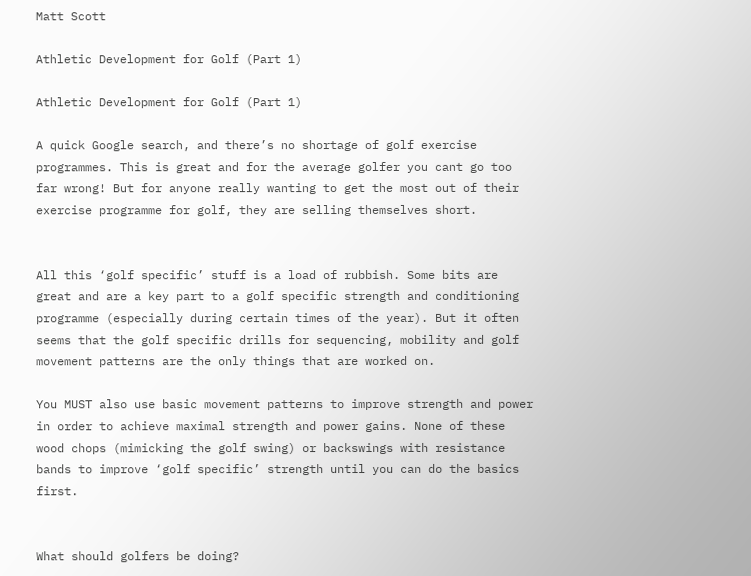Matt Scott

Athletic Development for Golf (Part 1)

Athletic Development for Golf (Part 1)

A quick Google search, and there’s no shortage of golf exercise programmes. This is great and for the average golfer you cant go too far wrong! But for anyone really wanting to get the most out of their exercise programme for golf, they are selling themselves short.


All this ‘golf specific’ stuff is a load of rubbish. Some bits are great and are a key part to a golf specific strength and conditioning programme (especially during certain times of the year). But it often seems that the golf specific drills for sequencing, mobility and golf movement patterns are the only things that are worked on.

You MUST also use basic movement patterns to improve strength and power in order to achieve maximal strength and power gains. None of these wood chops (mimicking the golf swing) or backswings with resistance bands to improve ‘golf specific’ strength until you can do the basics first.


What should golfers be doing?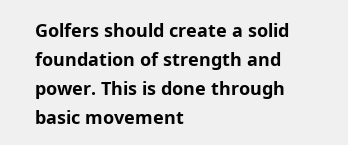Golfers should create a solid foundation of strength and power. This is done through basic movement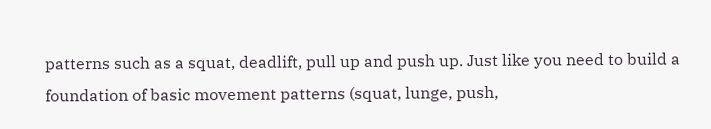patterns such as a squat, deadlift, pull up and push up. Just like you need to build a foundation of basic movement patterns (squat, lunge, push,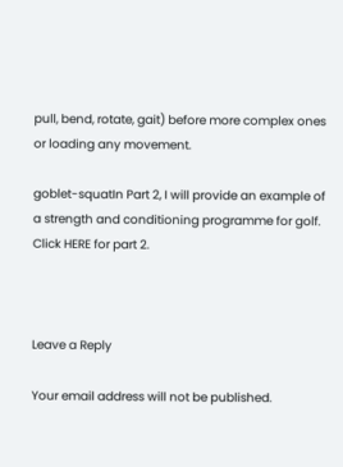pull, bend, rotate, gait) before more complex ones or loading any movement.

goblet-squatIn Part 2, I will provide an example of a strength and conditioning programme for golf. Click HERE for part 2.



Leave a Reply

Your email address will not be published.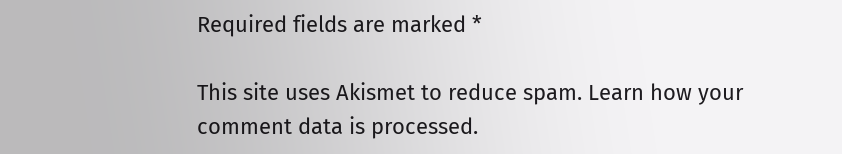Required fields are marked *

This site uses Akismet to reduce spam. Learn how your comment data is processed.